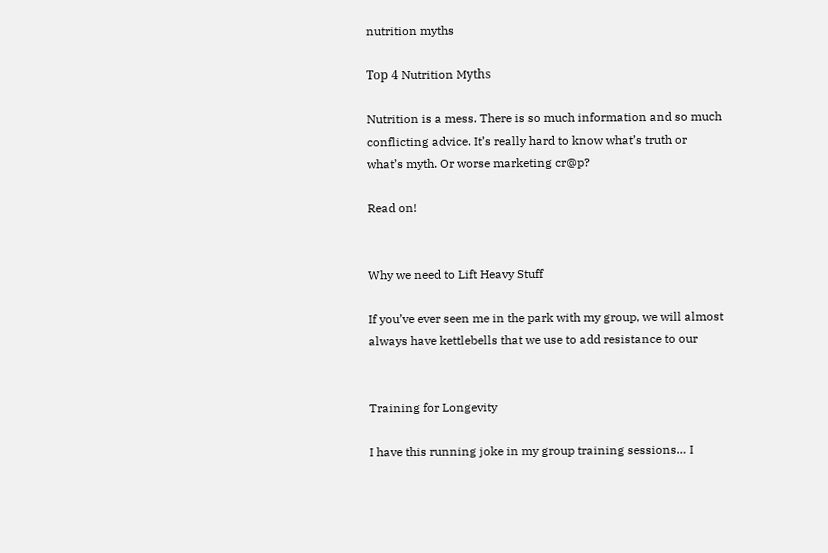nutrition myths

Tор 4 Nutrition Mуthѕ

Nutrition is a mess. There is so much information and so much conflicting advice. It’s really hard to know what’s truth or what’s myth. Or worse marketing cr@p?

Read on!


Why we need to Lift Heavy Stuff

If you’ve ever seen me in the park with my group, we will almost always have kettlebells that we use to add resistance to our


Training for Longevity

I have this running joke in my group training sessions… I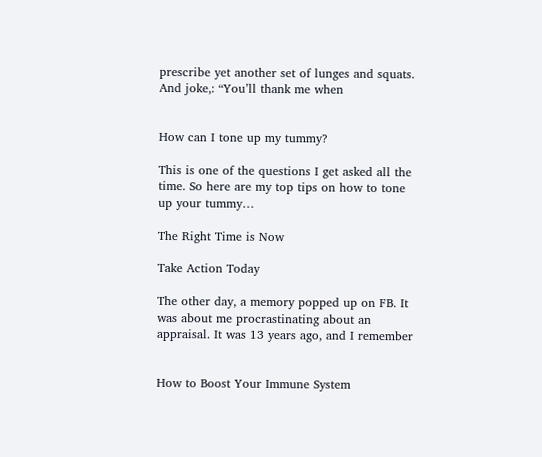prescribe yet another set of lunges and squats. And joke,: “You’ll thank me when


How can I tone up my tummy?

This is one of the questions I get asked all the time. So here are my top tips on how to tone up your tummy…

The Right Time is Now

Take Action Today

The other day, a memory popped up on FB. It was about me procrastinating about an appraisal. It was 13 years ago, and I remember


How to Boost Your Immune System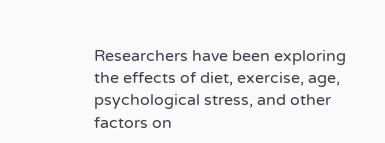Researchers have been exploring the effects of diet, exercise, age, psychological stress, and other factors on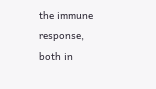the immune response, both in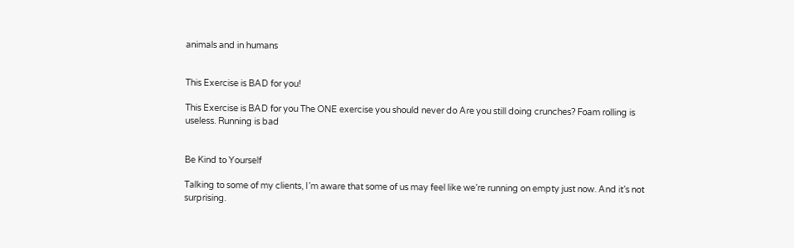animals and in humans


This Exercise is BAD for you!

This Exercise is BAD for you The ONE exercise you should never do Are you still doing crunches? Foam rolling is useless. Running is bad


Be Kind to Yourself

Talking to some of my clients, I’m aware that some of us may feel like we’re running on empty just now. And it’s not surprising.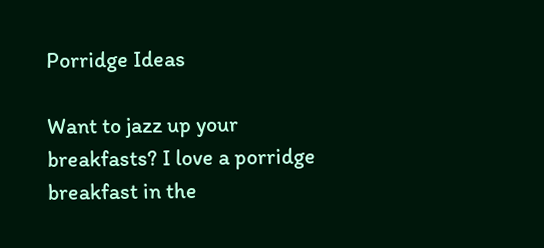Porridge Ideas

Want to jazz up your breakfasts? I love a porridge breakfast in the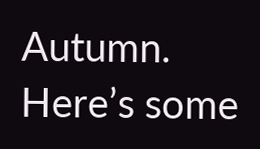Autumn. Here’s some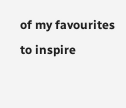of my favourites to inspire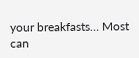your breakfasts… Most can